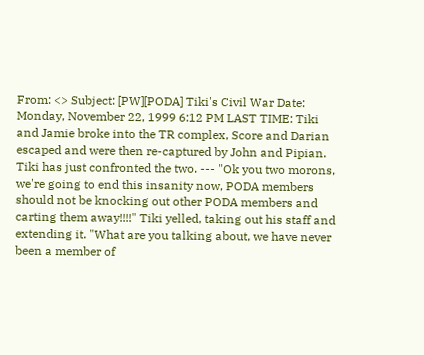From: <> Subject: [PW][PODA] Tiki's Civil War Date: Monday, November 22, 1999 6:12 PM LAST TIME: Tiki and Jamie broke into the TR complex, Score and Darian escaped and were then re-captured by John and Pipian. Tiki has just confronted the two. --- "Ok you two morons, we're going to end this insanity now, PODA members should not be knocking out other PODA members and carting them away!!!!" Tiki yelled, taking out his staff and extending it. "What are you talking about, we have never been a member of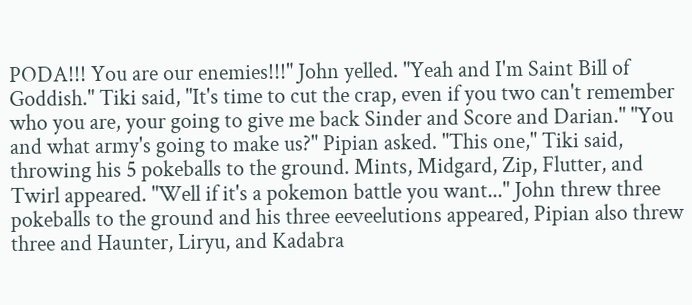PODA!!! You are our enemies!!!" John yelled. "Yeah and I'm Saint Bill of Goddish." Tiki said, "It's time to cut the crap, even if you two can't remember who you are, your going to give me back Sinder and Score and Darian." "You and what army's going to make us?" Pipian asked. "This one," Tiki said, throwing his 5 pokeballs to the ground. Mints, Midgard, Zip, Flutter, and Twirl appeared. "Well if it's a pokemon battle you want..." John threw three pokeballs to the ground and his three eeveelutions appeared, Pipian also threw three and Haunter, Liryu, and Kadabra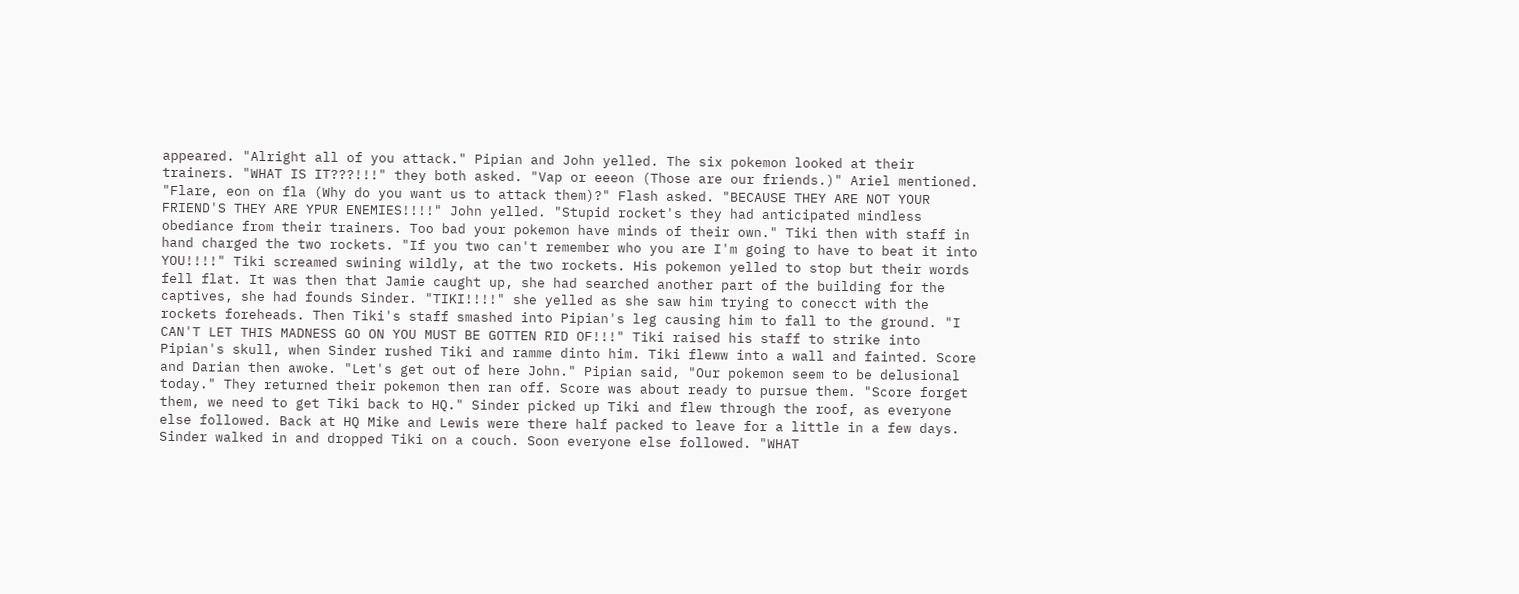appeared. "Alright all of you attack." Pipian and John yelled. The six pokemon looked at their trainers. "WHAT IS IT???!!!" they both asked. "Vap or eeeon (Those are our friends.)" Ariel mentioned. "Flare, eon on fla (Why do you want us to attack them)?" Flash asked. "BECAUSE THEY ARE NOT YOUR FRIEND'S THEY ARE YPUR ENEMIES!!!!" John yelled. "Stupid rocket's they had anticipated mindless obediance from their trainers. Too bad your pokemon have minds of their own." Tiki then with staff in hand charged the two rockets. "If you two can't remember who you are I'm going to have to beat it into YOU!!!!" Tiki screamed swining wildly, at the two rockets. His pokemon yelled to stop but their words fell flat. It was then that Jamie caught up, she had searched another part of the building for the captives, she had founds Sinder. "TIKI!!!!" she yelled as she saw him trying to conecct with the rockets foreheads. Then Tiki's staff smashed into Pipian's leg causing him to fall to the ground. "I CAN'T LET THIS MADNESS GO ON YOU MUST BE GOTTEN RID OF!!!" Tiki raised his staff to strike into Pipian's skull, when Sinder rushed Tiki and ramme dinto him. Tiki fleww into a wall and fainted. Score and Darian then awoke. "Let's get out of here John." Pipian said, "Our pokemon seem to be delusional today." They returned their pokemon then ran off. Score was about ready to pursue them. "Score forget them, we need to get Tiki back to HQ." Sinder picked up Tiki and flew through the roof, as everyone else followed. Back at HQ Mike and Lewis were there half packed to leave for a little in a few days. Sinder walked in and dropped Tiki on a couch. Soon everyone else followed. "WHAT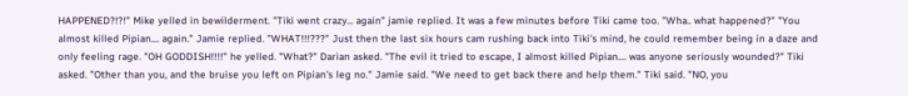HAPPENED?!?!" Mike yelled in bewilderment. "Tiki went crazy... again" jamie replied. It was a few minutes before Tiki came too. "Wha.. what happened?" "You almost killed Pipian.... again." Jamie replied. "WHAT!!!???" Just then the last six hours cam rushing back into Tiki's mind, he could remember being in a daze and only feeling rage. "OH GODDISH!!!!" he yelled. "What?" Darian asked. "The evil it tried to escape, I almost killed Pipian.... was anyone seriously wounded?" Tiki asked. "Other than you, and the bruise you left on Pipian's leg no." Jamie said. "We need to get back there and help them." Tiki said. "NO, you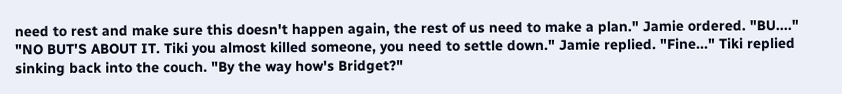need to rest and make sure this doesn't happen again, the rest of us need to make a plan." Jamie ordered. "BU...." "NO BUT'S ABOUT IT. Tiki you almost killed someone, you need to settle down." Jamie replied. "Fine..." Tiki replied sinking back into the couch. "By the way how's Bridget?"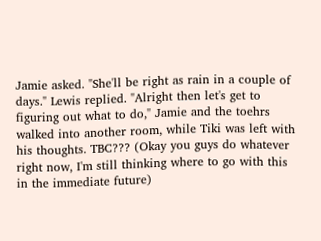Jamie asked. "She'll be right as rain in a couple of days." Lewis replied. "Alright then let's get to figuring out what to do," Jamie and the toehrs walked into another room, while Tiki was left with his thoughts. TBC??? (Okay you guys do whatever right now, I'm still thinking where to go with this in the immediate future)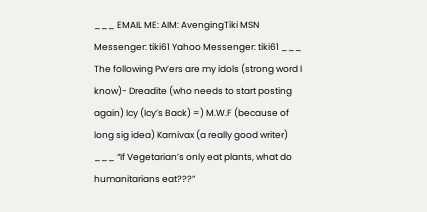___ EMAIL ME: AIM: AvengingTiki MSN Messenger: tiki61 Yahoo Messenger: tiki61 ___ The following Pw’ers are my idols (strong word I know)- Dreadite (who needs to start posting again) Icy (Icy’s Back) =) M.W.F (because of long sig idea) Karnivax (a really good writer) ___ “If Vegetarian’s only eat plants, what do humanitarians eat???”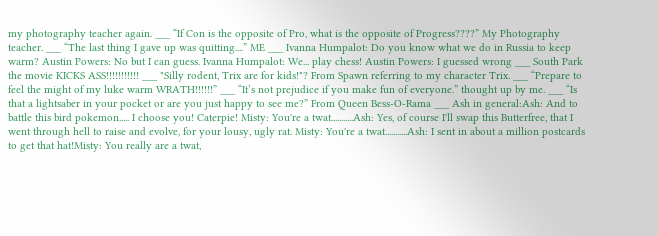my photography teacher again. ___ “If Con is the opposite of Pro, what is the opposite of Progress????” My Photography teacher. ___ “The last thing I gave up was quitting....” ME ___ Ivanna Humpalot: Do you know what we do in Russia to keep warm? Austin Powers: No but I can guess. Ivanna Humpalot: We... play chess! Austin Powers: I guessed wrong ___ South Park the movie KICKS ASS!!!!!!!!!!! ___ "Silly rodent, Trix are for kids!"? From Spawn referring to my character Trix. ___ “Prepare to feel the might of my luke warm WRATH!!!!!!” ___ “It’s not prejudice if you make fun of everyone.” thought up by me. ___ “Is that a lightsaber in your pocket or are you just happy to see me?” From Queen Bess-O-Rama ___ Ash in general:Ash: And to battle this bird pokemon..... I choose you! Caterpie! Misty: You're a twat...........Ash: Yes, of course I'll swap this Butterfree, that I went through hell to raise and evolve, for your lousy, ugly rat. Misty: You're a twat...........Ash: I sent in about a million postcards to get that hat!Misty: You really are a twat,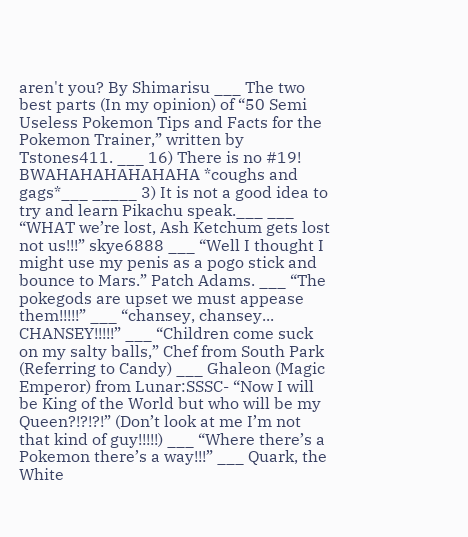aren't you? By Shimarisu ___ The two best parts (In my opinion) of “50 Semi Useless Pokemon Tips and Facts for the Pokemon Trainer,” written by Tstones411. ___ 16) There is no #19! BWAHAHAHAHAHAHA *coughs and gags*___ _____ 3) It is not a good idea to try and learn Pikachu speak.___ ___ “WHAT we’re lost, Ash Ketchum gets lost not us!!!” skye6888 ___ “Well I thought I might use my penis as a pogo stick and bounce to Mars.” Patch Adams. ___ “The pokegods are upset we must appease them!!!!!” ___ “chansey, chansey... CHANSEY!!!!!” ___ “Children come suck on my salty balls,” Chef from South Park (Referring to Candy) ___ Ghaleon (Magic Emperor) from Lunar:SSSC- “Now I will be King of the World but who will be my Queen?!?!?!” (Don’t look at me I’m not that kind of guy!!!!!) ___ “Where there’s a Pokemon there’s a way!!!” ___ Quark, the White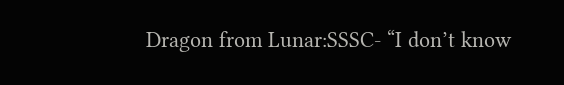Dragon from Lunar:SSSC- “I don’t know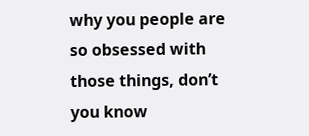why you people are so obsessed with those things, don’t you know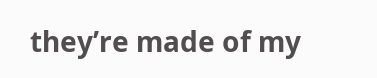they’re made of my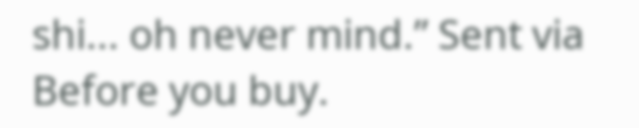shi... oh never mind.” Sent via Before you buy.